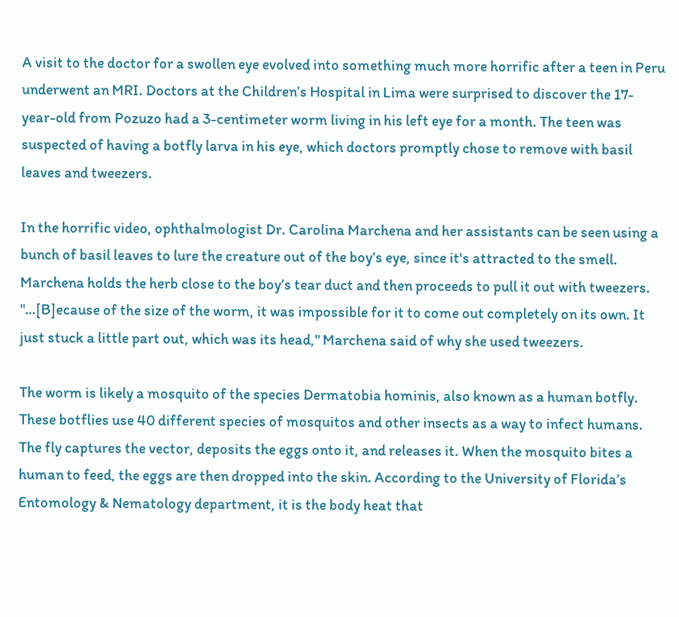A visit to the doctor for a swollen eye evolved into something much more horrific after a teen in Peru underwent an MRI. Doctors at the Children’s Hospital in Lima were surprised to discover the 17-year-old from Pozuzo had a 3-centimeter worm living in his left eye for a month. The teen was suspected of having a botfly larva in his eye, which doctors promptly chose to remove with basil leaves and tweezers.

In the horrific video, ophthalmologist Dr. Carolina Marchena and her assistants can be seen using a bunch of basil leaves to lure the creature out of the boy’s eye, since it's attracted to the smell. Marchena holds the herb close to the boy’s tear duct and then proceeds to pull it out with tweezers. "…[B]ecause of the size of the worm, it was impossible for it to come out completely on its own. It just stuck a little part out, which was its head," Marchena said of why she used tweezers.

The worm is likely a mosquito of the species Dermatobia hominis, also known as a human botfly. These botflies use 40 different species of mosquitos and other insects as a way to infect humans. The fly captures the vector, deposits the eggs onto it, and releases it. When the mosquito bites a human to feed, the eggs are then dropped into the skin. According to the University of Florida’s Entomology & Nematology department, it is the body heat that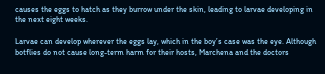causes the eggs to hatch as they burrow under the skin, leading to larvae developing in the next eight weeks.

Larvae can develop wherever the eggs lay, which in the boy’s case was the eye. Although botflies do not cause long-term harm for their hosts, Marchena and the doctors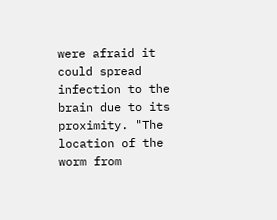were afraid it could spread infection to the brain due to its proximity. "The location of the worm from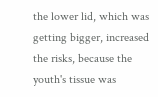the lower lid, which was getting bigger, increased the risks, because the youth's tissue was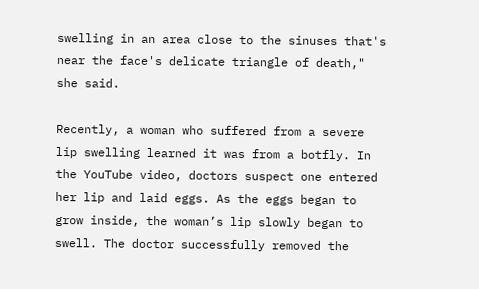swelling in an area close to the sinuses that's near the face's delicate triangle of death," she said.

Recently, a woman who suffered from a severe lip swelling learned it was from a botfly. In the YouTube video, doctors suspect one entered her lip and laid eggs. As the eggs began to grow inside, the woman’s lip slowly began to swell. The doctor successfully removed the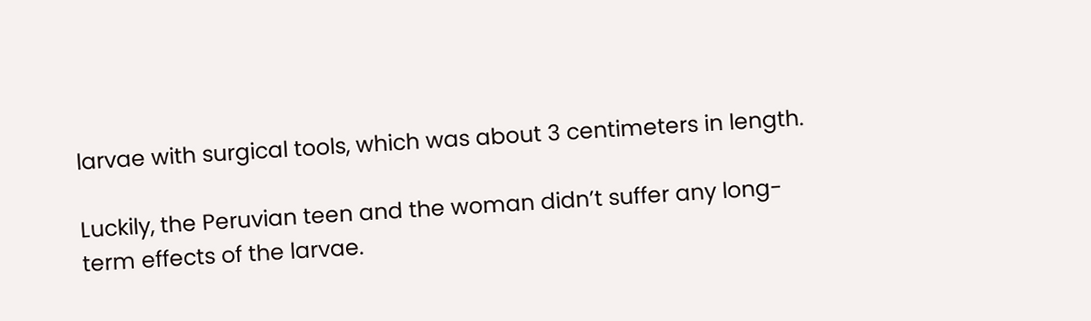larvae with surgical tools, which was about 3 centimeters in length.

Luckily, the Peruvian teen and the woman didn’t suffer any long-term effects of the larvae.